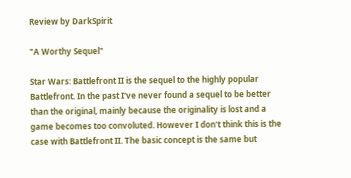Review by DarkSpirit

"A Worthy Sequel"

Star Wars: Battlefront II is the sequel to the highly popular Battlefront. In the past I've never found a sequel to be better than the original, mainly because the originality is lost and a game becomes too convoluted. However I don't think this is the case with Battlefront II. The basic concept is the same but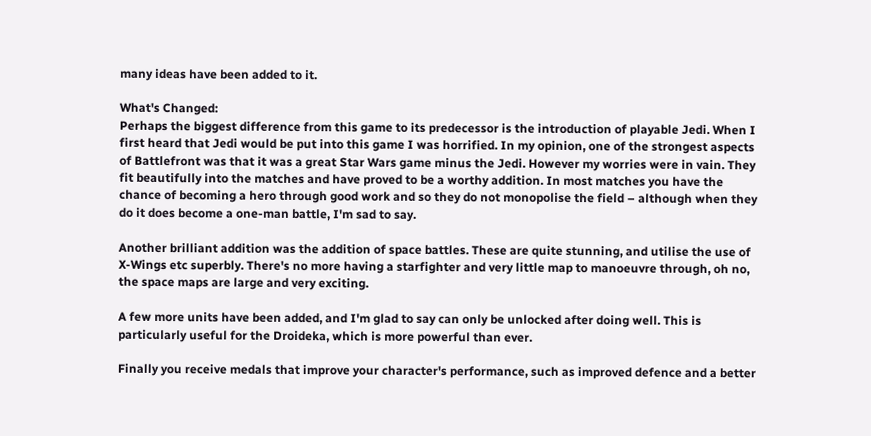many ideas have been added to it.

What's Changed:
Perhaps the biggest difference from this game to its predecessor is the introduction of playable Jedi. When I first heard that Jedi would be put into this game I was horrified. In my opinion, one of the strongest aspects of Battlefront was that it was a great Star Wars game minus the Jedi. However my worries were in vain. They fit beautifully into the matches and have proved to be a worthy addition. In most matches you have the chance of becoming a hero through good work and so they do not monopolise the field – although when they do it does become a one-man battle, I'm sad to say.

Another brilliant addition was the addition of space battles. These are quite stunning, and utilise the use of X-Wings etc superbly. There's no more having a starfighter and very little map to manoeuvre through, oh no, the space maps are large and very exciting.

A few more units have been added, and I'm glad to say can only be unlocked after doing well. This is particularly useful for the Droideka, which is more powerful than ever.

Finally you receive medals that improve your character's performance, such as improved defence and a better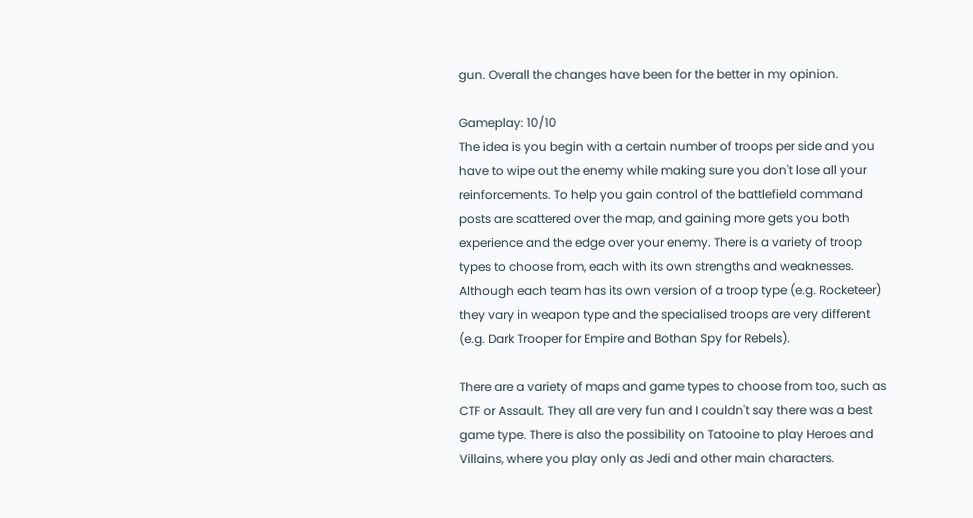gun. Overall the changes have been for the better in my opinion.

Gameplay: 10/10
The idea is you begin with a certain number of troops per side and you have to wipe out the enemy while making sure you don't lose all your reinforcements. To help you gain control of the battlefield command posts are scattered over the map, and gaining more gets you both experience and the edge over your enemy. There is a variety of troop types to choose from, each with its own strengths and weaknesses. Although each team has its own version of a troop type (e.g. Rocketeer) they vary in weapon type and the specialised troops are very different (e.g. Dark Trooper for Empire and Bothan Spy for Rebels).

There are a variety of maps and game types to choose from too, such as CTF or Assault. They all are very fun and I couldn't say there was a best game type. There is also the possibility on Tatooine to play Heroes and Villains, where you play only as Jedi and other main characters.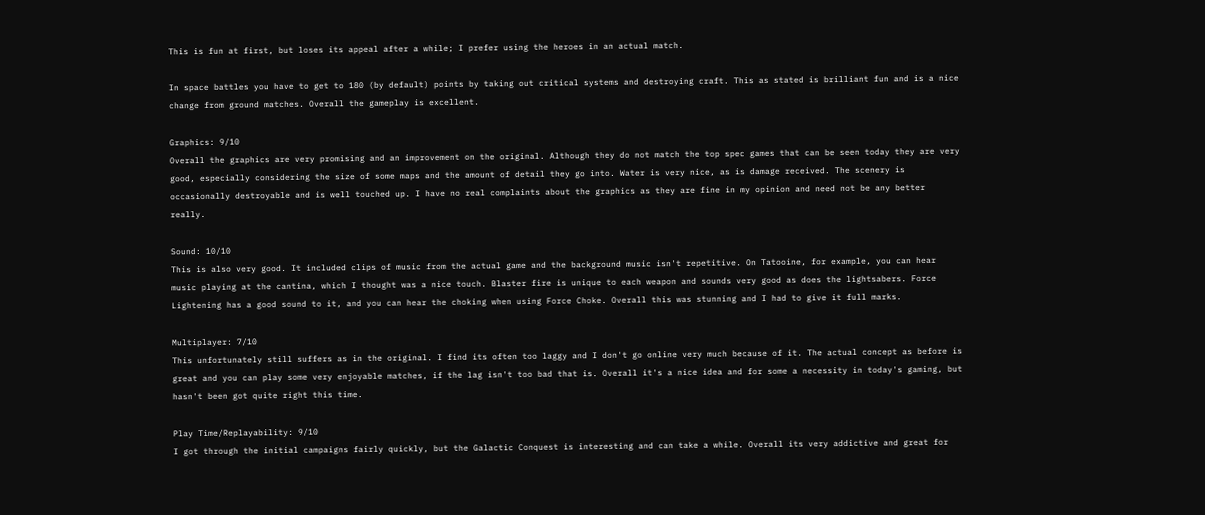This is fun at first, but loses its appeal after a while; I prefer using the heroes in an actual match.

In space battles you have to get to 180 (by default) points by taking out critical systems and destroying craft. This as stated is brilliant fun and is a nice change from ground matches. Overall the gameplay is excellent.

Graphics: 9/10
Overall the graphics are very promising and an improvement on the original. Although they do not match the top spec games that can be seen today they are very good, especially considering the size of some maps and the amount of detail they go into. Water is very nice, as is damage received. The scenery is occasionally destroyable and is well touched up. I have no real complaints about the graphics as they are fine in my opinion and need not be any better really.

Sound: 10/10
This is also very good. It included clips of music from the actual game and the background music isn't repetitive. On Tatooine, for example, you can hear music playing at the cantina, which I thought was a nice touch. Blaster fire is unique to each weapon and sounds very good as does the lightsabers. Force Lightening has a good sound to it, and you can hear the choking when using Force Choke. Overall this was stunning and I had to give it full marks.

Multiplayer: 7/10
This unfortunately still suffers as in the original. I find its often too laggy and I don't go online very much because of it. The actual concept as before is great and you can play some very enjoyable matches, if the lag isn't too bad that is. Overall it's a nice idea and for some a necessity in today's gaming, but hasn't been got quite right this time.

Play Time/Replayability: 9/10
I got through the initial campaigns fairly quickly, but the Galactic Conquest is interesting and can take a while. Overall its very addictive and great for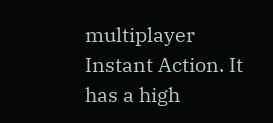multiplayer Instant Action. It has a high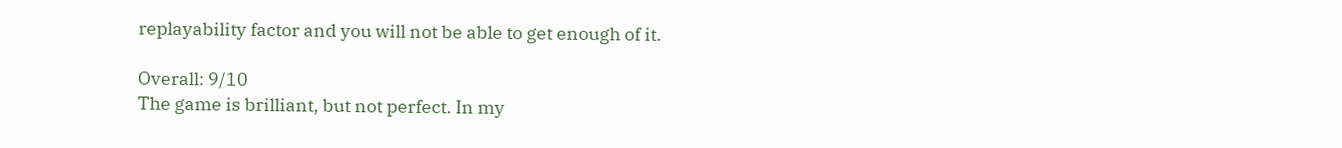replayability factor and you will not be able to get enough of it.

Overall: 9/10
The game is brilliant, but not perfect. In my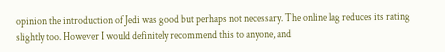opinion the introduction of Jedi was good but perhaps not necessary. The online lag reduces its rating slightly too. However I would definitely recommend this to anyone, and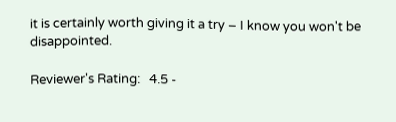it is certainly worth giving it a try – I know you won't be disappointed.

Reviewer's Rating:   4.5 -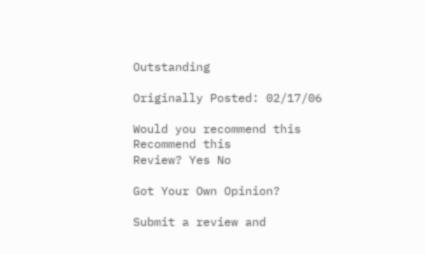Outstanding

Originally Posted: 02/17/06

Would you recommend this
Recommend this
Review? Yes No

Got Your Own Opinion?

Submit a review and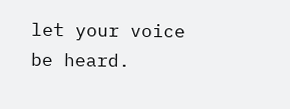let your voice be heard.